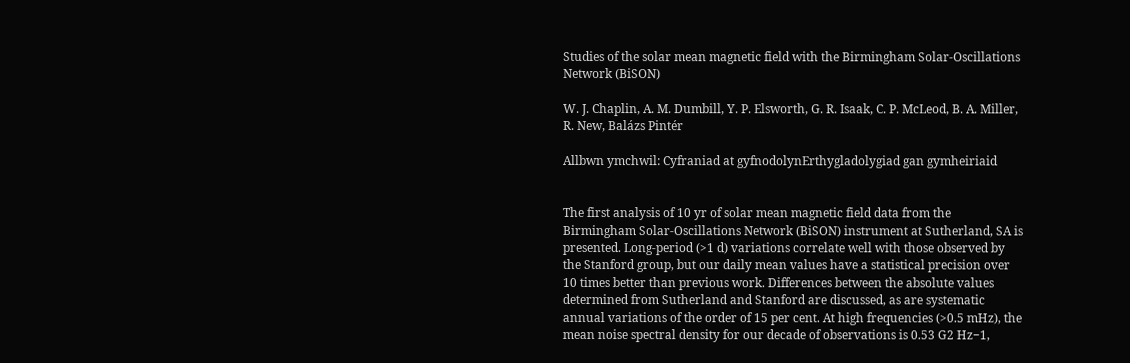Studies of the solar mean magnetic field with the Birmingham Solar-Oscillations Network (BiSON)

W. J. Chaplin, A. M. Dumbill, Y. P. Elsworth, G. R. Isaak, C. P. McLeod, B. A. Miller, R. New, Balázs Pintér

Allbwn ymchwil: Cyfraniad at gyfnodolynErthygladolygiad gan gymheiriaid


The first analysis of 10 yr of solar mean magnetic field data from the Birmingham Solar-Oscillations Network (BiSON) instrument at Sutherland, SA is presented. Long-period (>1 d) variations correlate well with those observed by the Stanford group, but our daily mean values have a statistical precision over 10 times better than previous work. Differences between the absolute values determined from Sutherland and Stanford are discussed, as are systematic annual variations of the order of 15 per cent. At high frequencies (>0.5 mHz), the mean noise spectral density for our decade of observations is 0.53 G2 Hz−1,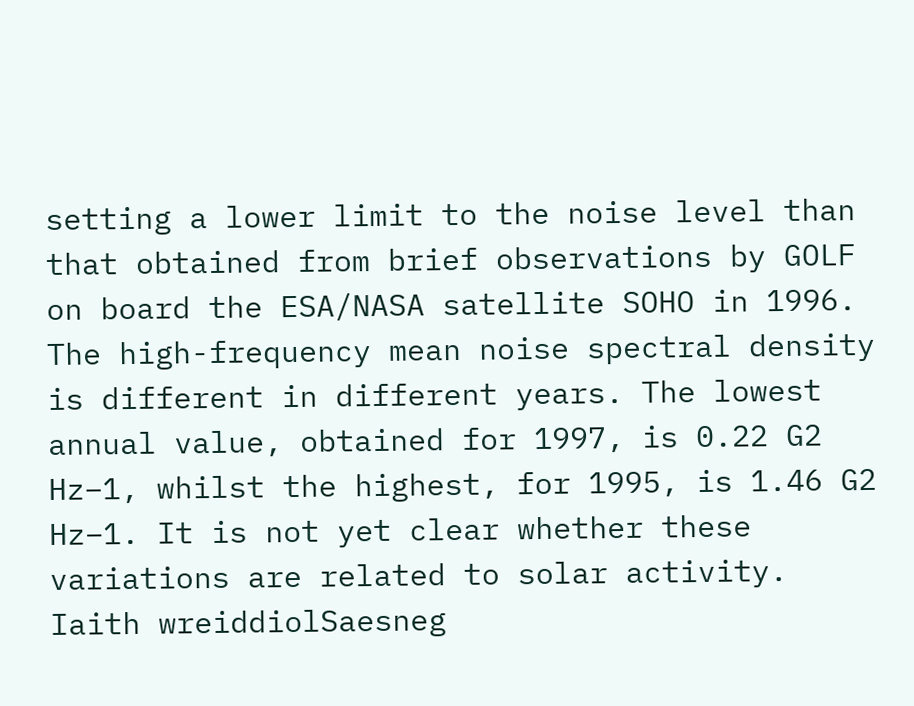setting a lower limit to the noise level than that obtained from brief observations by GOLF on board the ESA/NASA satellite SOHO in 1996. The high-frequency mean noise spectral density is different in different years. The lowest annual value, obtained for 1997, is 0.22 G2 Hz−1, whilst the highest, for 1995, is 1.46 G2 Hz−1. It is not yet clear whether these variations are related to solar activity.
Iaith wreiddiolSaesneg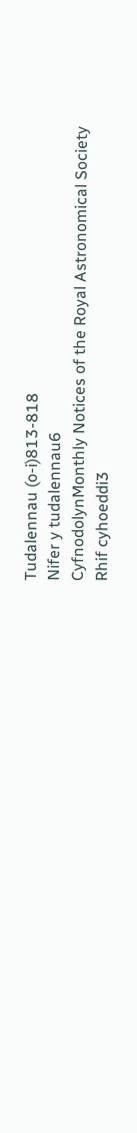Tudalennau (o-i)813-818
Nifer y tudalennau6
CyfnodolynMonthly Notices of the Royal Astronomical Society
Rhif cyhoeddi3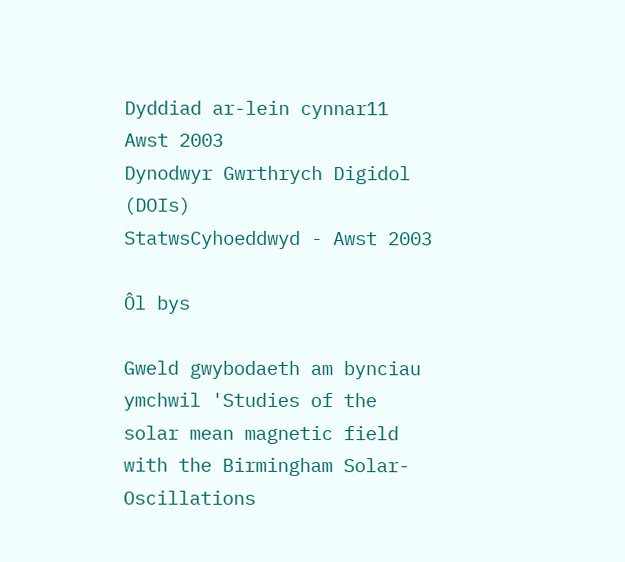Dyddiad ar-lein cynnar11 Awst 2003
Dynodwyr Gwrthrych Digidol (DOIs)
StatwsCyhoeddwyd - Awst 2003

Ôl bys

Gweld gwybodaeth am bynciau ymchwil 'Studies of the solar mean magnetic field with the Birmingham Solar-Oscillations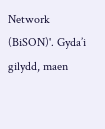Network (BiSON)'. Gyda’i gilydd, maen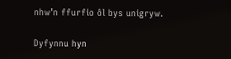nhw’n ffurfio ôl bys unigryw.

Dyfynnu hyn